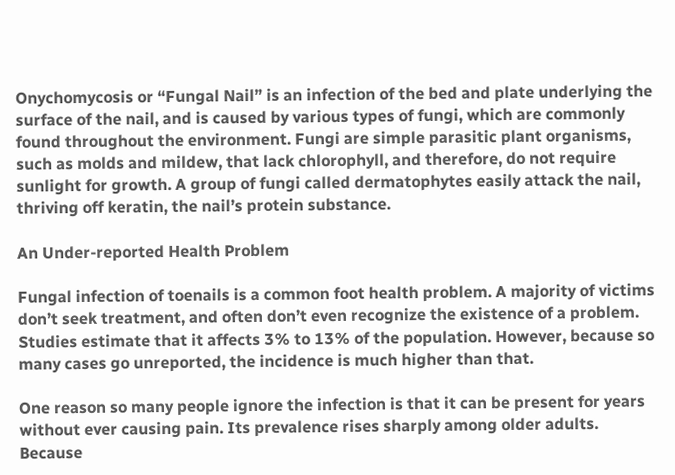Onychomycosis or “Fungal Nail” is an infection of the bed and plate underlying the surface of the nail, and is caused by various types of fungi, which are commonly found throughout the environment. Fungi are simple parasitic plant organisms, such as molds and mildew, that lack chlorophyll, and therefore, do not require sunlight for growth. A group of fungi called dermatophytes easily attack the nail, thriving off keratin, the nail’s protein substance.

An Under-reported Health Problem

Fungal infection of toenails is a common foot health problem. A majority of victims don’t seek treatment, and often don’t even recognize the existence of a problem. Studies estimate that it affects 3% to 13% of the population. However, because so many cases go unreported, the incidence is much higher than that.

One reason so many people ignore the infection is that it can be present for years without ever causing pain. Its prevalence rises sharply among older adults. Because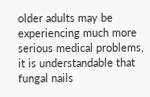older adults may be experiencing much more serious medical problems, it is understandable that fungal nails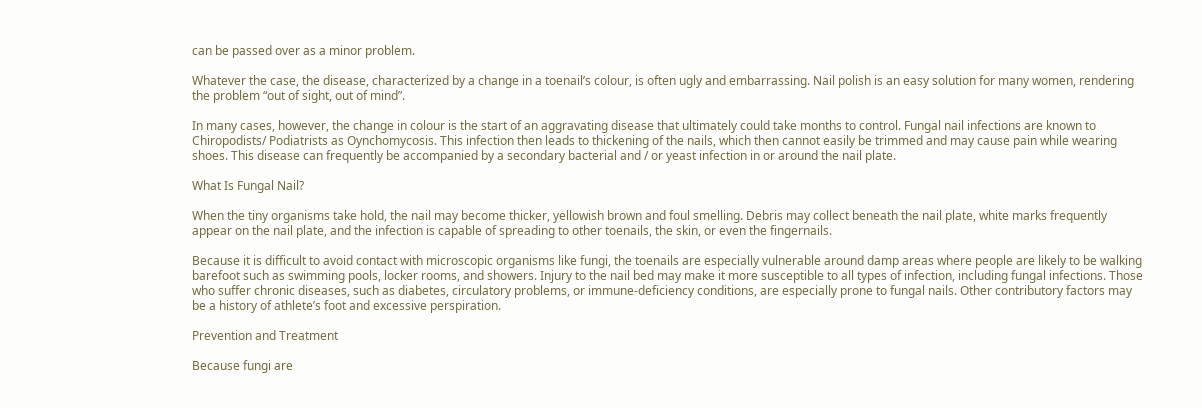can be passed over as a minor problem.

Whatever the case, the disease, characterized by a change in a toenail’s colour, is often ugly and embarrassing. Nail polish is an easy solution for many women, rendering the problem “out of sight, out of mind”.

In many cases, however, the change in colour is the start of an aggravating disease that ultimately could take months to control. Fungal nail infections are known to Chiropodists/ Podiatrists as Oynchomycosis. This infection then leads to thickening of the nails, which then cannot easily be trimmed and may cause pain while wearing shoes. This disease can frequently be accompanied by a secondary bacterial and / or yeast infection in or around the nail plate.

What Is Fungal Nail?

When the tiny organisms take hold, the nail may become thicker, yellowish brown and foul smelling. Debris may collect beneath the nail plate, white marks frequently appear on the nail plate, and the infection is capable of spreading to other toenails, the skin, or even the fingernails.

Because it is difficult to avoid contact with microscopic organisms like fungi, the toenails are especially vulnerable around damp areas where people are likely to be walking barefoot such as swimming pools, locker rooms, and showers. Injury to the nail bed may make it more susceptible to all types of infection, including fungal infections. Those who suffer chronic diseases, such as diabetes, circulatory problems, or immune-deficiency conditions, are especially prone to fungal nails. Other contributory factors may be a history of athlete’s foot and excessive perspiration.

Prevention and Treatment

Because fungi are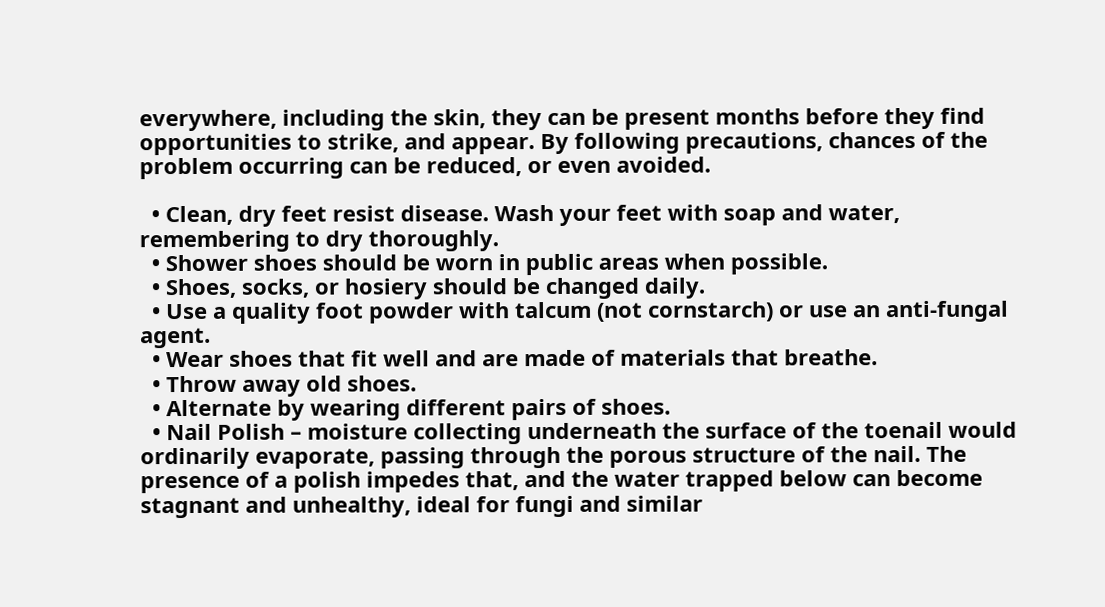everywhere, including the skin, they can be present months before they find opportunities to strike, and appear. By following precautions, chances of the problem occurring can be reduced, or even avoided.

  • Clean, dry feet resist disease. Wash your feet with soap and water, remembering to dry thoroughly.
  • Shower shoes should be worn in public areas when possible.
  • Shoes, socks, or hosiery should be changed daily.
  • Use a quality foot powder with talcum (not cornstarch) or use an anti-fungal agent.
  • Wear shoes that fit well and are made of materials that breathe.
  • Throw away old shoes.
  • Alternate by wearing different pairs of shoes.
  • Nail Polish – moisture collecting underneath the surface of the toenail would ordinarily evaporate, passing through the porous structure of the nail. The presence of a polish impedes that, and the water trapped below can become stagnant and unhealthy, ideal for fungi and similar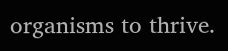organisms to thrive.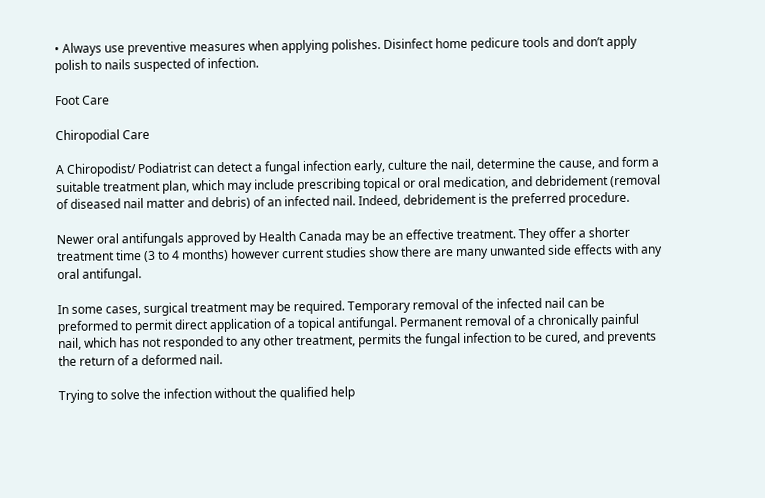• Always use preventive measures when applying polishes. Disinfect home pedicure tools and don’t apply polish to nails suspected of infection.

Foot Care

Chiropodial Care

A Chiropodist/ Podiatrist can detect a fungal infection early, culture the nail, determine the cause, and form a suitable treatment plan, which may include prescribing topical or oral medication, and debridement (removal of diseased nail matter and debris) of an infected nail. Indeed, debridement is the preferred procedure.

Newer oral antifungals approved by Health Canada may be an effective treatment. They offer a shorter treatment time (3 to 4 months) however current studies show there are many unwanted side effects with any oral antifungal.

In some cases, surgical treatment may be required. Temporary removal of the infected nail can be preformed to permit direct application of a topical antifungal. Permanent removal of a chronically painful nail, which has not responded to any other treatment, permits the fungal infection to be cured, and prevents the return of a deformed nail.

Trying to solve the infection without the qualified help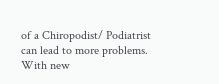of a Chiropodist/ Podiatrist can lead to more problems. With new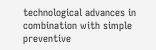technological advances in combination with simple preventive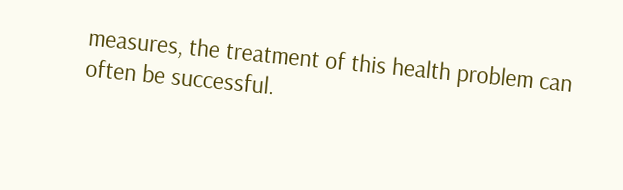measures, the treatment of this health problem can often be successful.